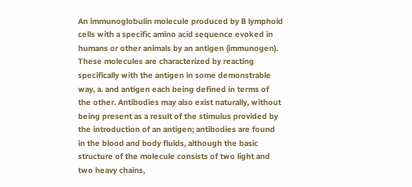An immunoglobulin molecule produced by B lymphoid cells with a specific amino acid sequence evoked in humans or other animals by an antigen (immunogen). These molecules are characterized by reacting specifically with the antigen in some demonstrable way, a. and antigen each being defined in terms of the other. Antibodies may also exist naturally, without being present as a result of the stimulus provided by the introduction of an antigen; antibodies are found in the blood and body fluids, although the basic structure of the molecule consists of two light and two heavy chains,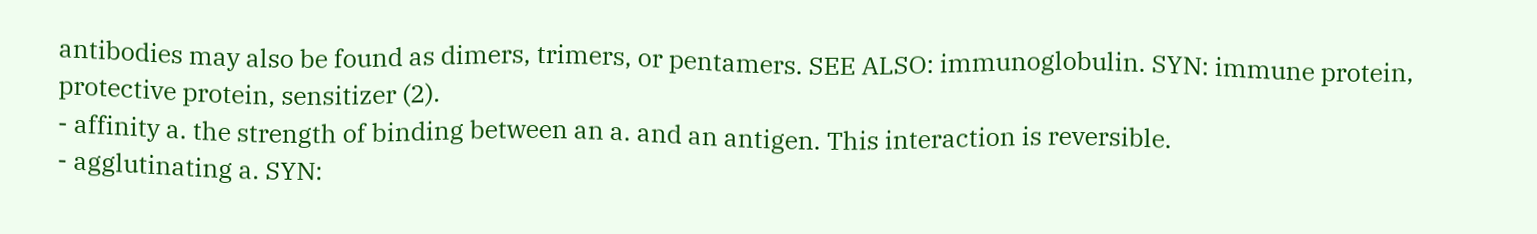antibodies may also be found as dimers, trimers, or pentamers. SEE ALSO: immunoglobulin. SYN: immune protein, protective protein, sensitizer (2).
- affinity a. the strength of binding between an a. and an antigen. This interaction is reversible.
- agglutinating a. SYN: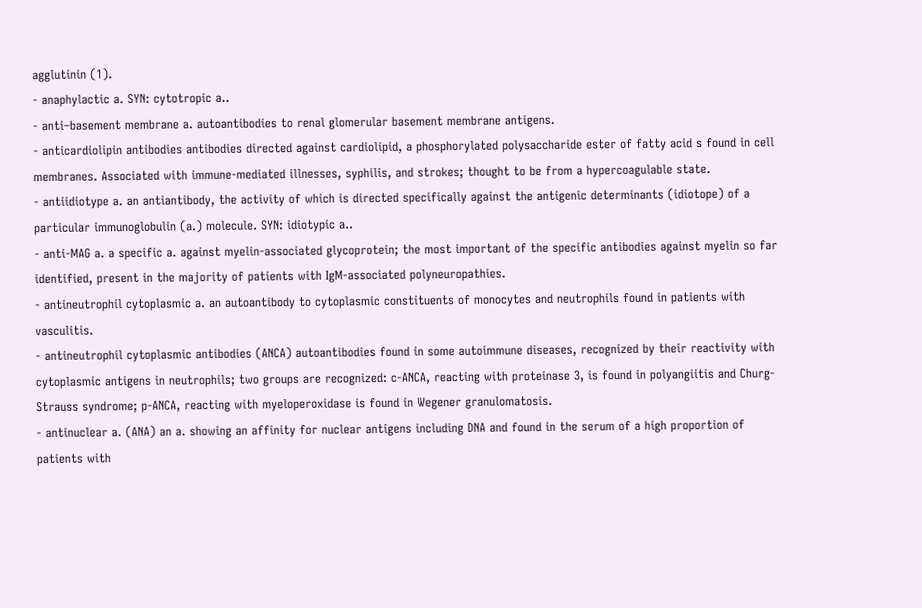agglutinin (1).
- anaphylactic a. SYN: cytotropic a..
- anti–basement membrane a. autoantibodies to renal glomerular basement membrane antigens.
- anticardiolipin antibodies antibodies directed against cardiolipid, a phosphorylated polysaccharide ester of fatty acid s found in cell membranes. Associated with immune-mediated illnesses, syphilis, and strokes; thought to be from a hypercoagulable state.
- antiidiotype a. an antiantibody, the activity of which is directed specifically against the antigenic determinants (idiotope) of a particular immunoglobulin (a.) molecule. SYN: idiotypic a..
- anti-MAG a. a specific a. against myelin-associated glycoprotein; the most important of the specific antibodies against myelin so far identified, present in the majority of patients with IgM-associated polyneuropathies.
- antineutrophil cytoplasmic a. an autoantibody to cytoplasmic constituents of monocytes and neutrophils found in patients with vasculitis.
- antineutrophil cytoplasmic antibodies (ANCA) autoantibodies found in some autoimmune diseases, recognized by their reactivity with cytoplasmic antigens in neutrophils; two groups are recognized: c-ANCA, reacting with proteinase 3, is found in polyangiitis and Churg-Strauss syndrome; p-ANCA, reacting with myeloperoxidase is found in Wegener granulomatosis.
- antinuclear a. (ANA) an a. showing an affinity for nuclear antigens including DNA and found in the serum of a high proportion of patients with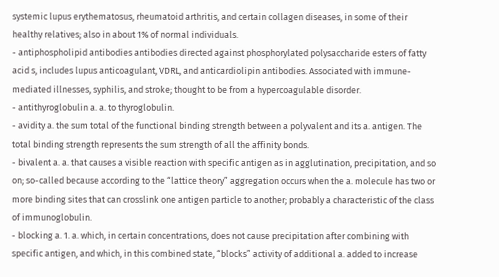systemic lupus erythematosus, rheumatoid arthritis, and certain collagen diseases, in some of their healthy relatives; also in about 1% of normal individuals.
- antiphospholipid antibodies antibodies directed against phosphorylated polysaccharide esters of fatty acid s, includes lupus anticoagulant, VDRL, and anticardiolipin antibodies. Associated with immune-mediated illnesses, syphilis, and stroke; thought to be from a hypercoagulable disorder.
- antithyroglobulin a. a. to thyroglobulin.
- avidity a. the sum total of the functional binding strength between a polyvalent and its a. antigen. The total binding strength represents the sum strength of all the affinity bonds.
- bivalent a. a. that causes a visible reaction with specific antigen as in agglutination, precipitation, and so on; so-called because according to the “lattice theory” aggregation occurs when the a. molecule has two or more binding sites that can crosslink one antigen particle to another; probably a characteristic of the class of immunoglobulin.
- blocking a. 1. a. which, in certain concentrations, does not cause precipitation after combining with specific antigen, and which, in this combined state, “blocks” activity of additional a. added to increase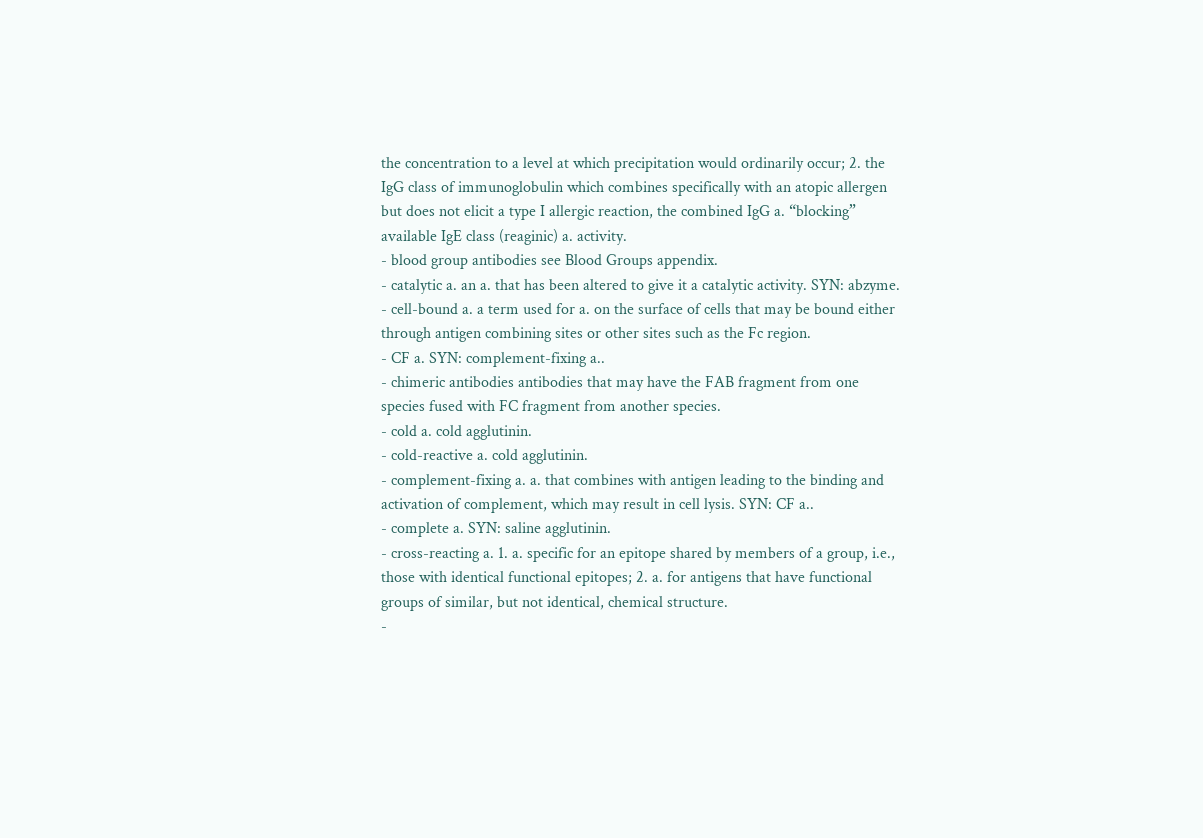the concentration to a level at which precipitation would ordinarily occur; 2. the IgG class of immunoglobulin which combines specifically with an atopic allergen but does not elicit a type I allergic reaction, the combined IgG a. “blocking” available IgE class (reaginic) a. activity.
- blood group antibodies see Blood Groups appendix.
- catalytic a. an a. that has been altered to give it a catalytic activity. SYN: abzyme.
- cell-bound a. a term used for a. on the surface of cells that may be bound either through antigen combining sites or other sites such as the Fc region.
- CF a. SYN: complement-fixing a..
- chimeric antibodies antibodies that may have the FAB fragment from one species fused with FC fragment from another species.
- cold a. cold agglutinin.
- cold-reactive a. cold agglutinin.
- complement-fixing a. a. that combines with antigen leading to the binding and activation of complement, which may result in cell lysis. SYN: CF a..
- complete a. SYN: saline agglutinin.
- cross-reacting a. 1. a. specific for an epitope shared by members of a group, i.e., those with identical functional epitopes; 2. a. for antigens that have functional groups of similar, but not identical, chemical structure.
-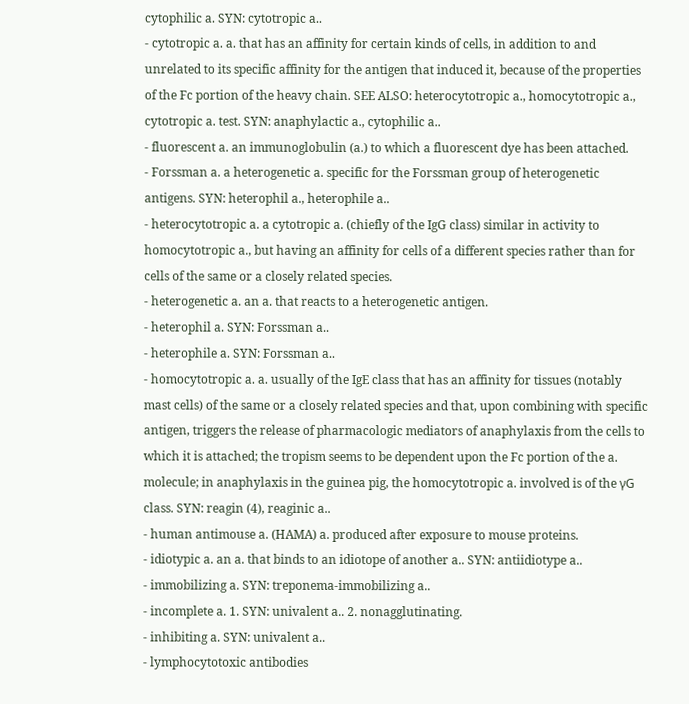cytophilic a. SYN: cytotropic a..
- cytotropic a. a. that has an affinity for certain kinds of cells, in addition to and unrelated to its specific affinity for the antigen that induced it, because of the properties of the Fc portion of the heavy chain. SEE ALSO: heterocytotropic a., homocytotropic a., cytotropic a. test. SYN: anaphylactic a., cytophilic a..
- fluorescent a. an immunoglobulin (a.) to which a fluorescent dye has been attached.
- Forssman a. a heterogenetic a. specific for the Forssman group of heterogenetic antigens. SYN: heterophil a., heterophile a..
- heterocytotropic a. a cytotropic a. (chiefly of the IgG class) similar in activity to homocytotropic a., but having an affinity for cells of a different species rather than for cells of the same or a closely related species.
- heterogenetic a. an a. that reacts to a heterogenetic antigen.
- heterophil a. SYN: Forssman a..
- heterophile a. SYN: Forssman a..
- homocytotropic a. a. usually of the IgE class that has an affinity for tissues (notably mast cells) of the same or a closely related species and that, upon combining with specific antigen, triggers the release of pharmacologic mediators of anaphylaxis from the cells to which it is attached; the tropism seems to be dependent upon the Fc portion of the a. molecule; in anaphylaxis in the guinea pig, the homocytotropic a. involved is of the γG class. SYN: reagin (4), reaginic a..
- human antimouse a. (HAMA) a. produced after exposure to mouse proteins.
- idiotypic a. an a. that binds to an idiotope of another a.. SYN: antiidiotype a..
- immobilizing a. SYN: treponema-immobilizing a..
- incomplete a. 1. SYN: univalent a.. 2. nonagglutinating.
- inhibiting a. SYN: univalent a..
- lymphocytotoxic antibodies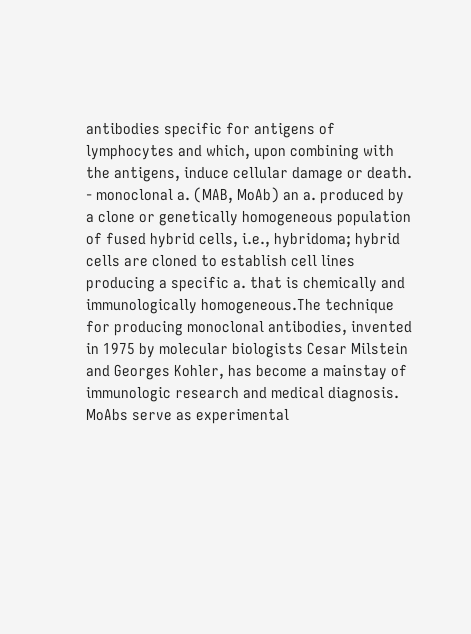antibodies specific for antigens of lymphocytes and which, upon combining with the antigens, induce cellular damage or death.
- monoclonal a. (MAB, MoAb) an a. produced by a clone or genetically homogeneous population of fused hybrid cells, i.e., hybridoma; hybrid cells are cloned to establish cell lines producing a specific a. that is chemically and immunologically homogeneous.The technique for producing monoclonal antibodies, invented in 1975 by molecular biologists Cesar Milstein and Georges Kohler, has become a mainstay of immunologic research and medical diagnosis. MoAbs serve as experimental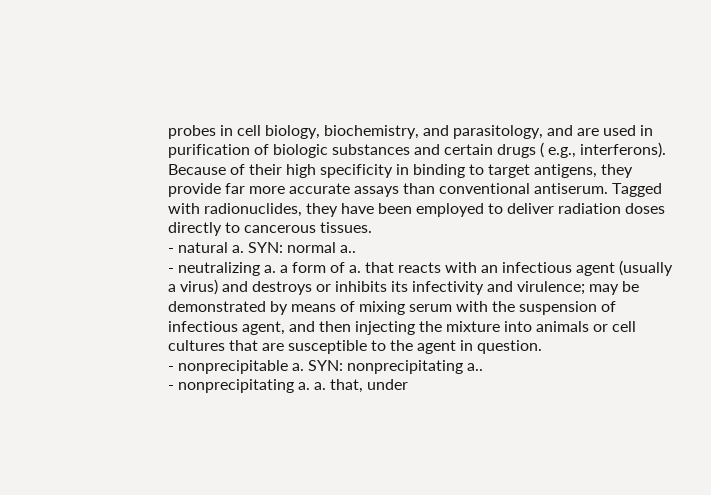probes in cell biology, biochemistry, and parasitology, and are used in purification of biologic substances and certain drugs ( e.g., interferons). Because of their high specificity in binding to target antigens, they provide far more accurate assays than conventional antiserum. Tagged with radionuclides, they have been employed to deliver radiation doses directly to cancerous tissues.
- natural a. SYN: normal a..
- neutralizing a. a form of a. that reacts with an infectious agent (usually a virus) and destroys or inhibits its infectivity and virulence; may be demonstrated by means of mixing serum with the suspension of infectious agent, and then injecting the mixture into animals or cell cultures that are susceptible to the agent in question.
- nonprecipitable a. SYN: nonprecipitating a..
- nonprecipitating a. a. that, under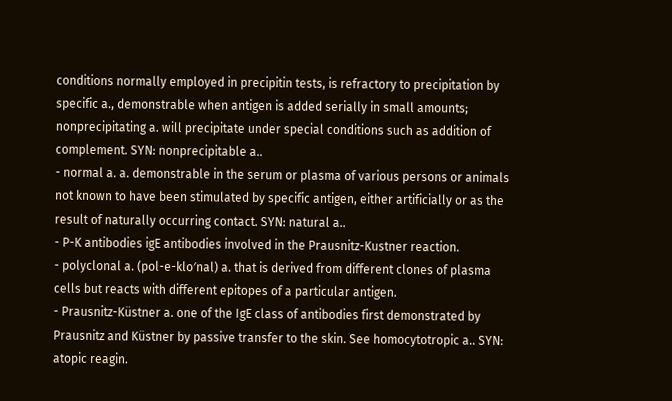conditions normally employed in precipitin tests, is refractory to precipitation by specific a., demonstrable when antigen is added serially in small amounts; nonprecipitating a. will precipitate under special conditions such as addition of complement. SYN: nonprecipitable a..
- normal a. a. demonstrable in the serum or plasma of various persons or animals not known to have been stimulated by specific antigen, either artificially or as the result of naturally occurring contact. SYN: natural a..
- P-K antibodies igE antibodies involved in the Prausnitz-Kustner reaction.
- polyclonal a. (pol-e-klo′nal) a. that is derived from different clones of plasma cells but reacts with different epitopes of a particular antigen.
- Prausnitz-Küstner a. one of the IgE class of antibodies first demonstrated by Prausnitz and Küstner by passive transfer to the skin. See homocytotropic a.. SYN: atopic reagin.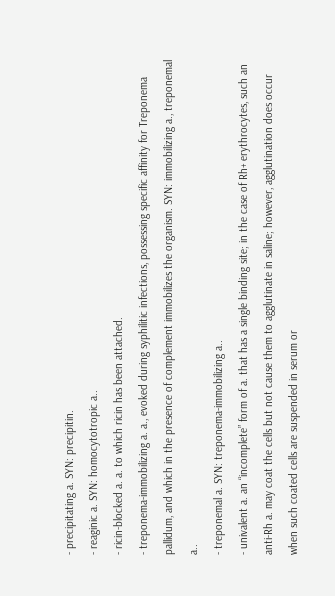- precipitating a. SYN: precipitin.
- reaginic a. SYN: homocytotropic a..
- ricin-blocked a. a. to which ricin has been attached.
- treponema-immobilizing a. a., evoked during syphilitic infections, possessing specific affinity for Treponema pallidum, and which in the presence of complement immobilizes the organism. SYN: immobilizing a., treponemal a..
- treponemal a. SYN: treponema-immobilizing a..
- univalent a. an “incomplete” form of a. that has a single binding site; in the case of Rh+ erythrocytes, such an anti-Rh a. may coat the cells but not cause them to agglutinate in saline; however, agglutination does occur when such coated cells are suspended in serum or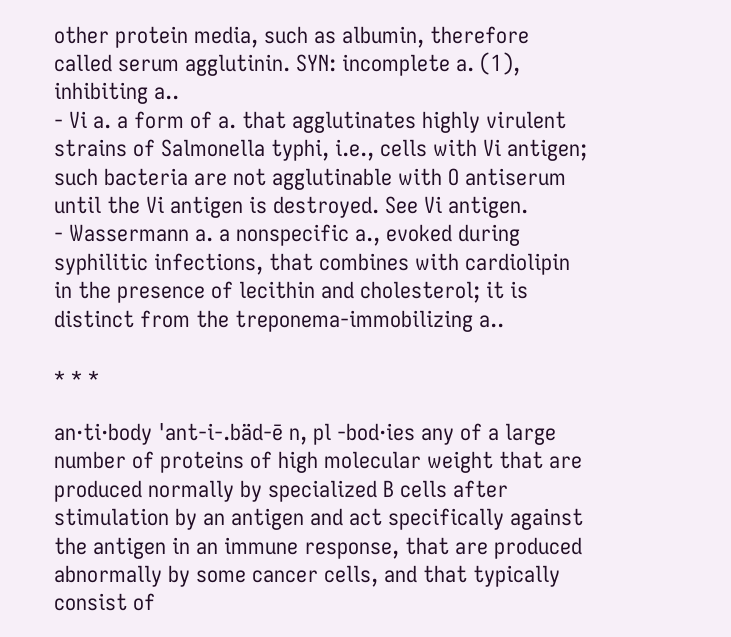other protein media, such as albumin, therefore called serum agglutinin. SYN: incomplete a. (1), inhibiting a..
- Vi a. a form of a. that agglutinates highly virulent strains of Salmonella typhi, i.e., cells with Vi antigen; such bacteria are not agglutinable with O antiserum until the Vi antigen is destroyed. See Vi antigen.
- Wassermann a. a nonspecific a., evoked during syphilitic infections, that combines with cardiolipin in the presence of lecithin and cholesterol; it is distinct from the treponema-immobilizing a..

* * *

an·ti·body 'ant-i-.bäd-ē n, pl -bod·ies any of a large number of proteins of high molecular weight that are produced normally by specialized B cells after stimulation by an antigen and act specifically against the antigen in an immune response, that are produced abnormally by some cancer cells, and that typically consist of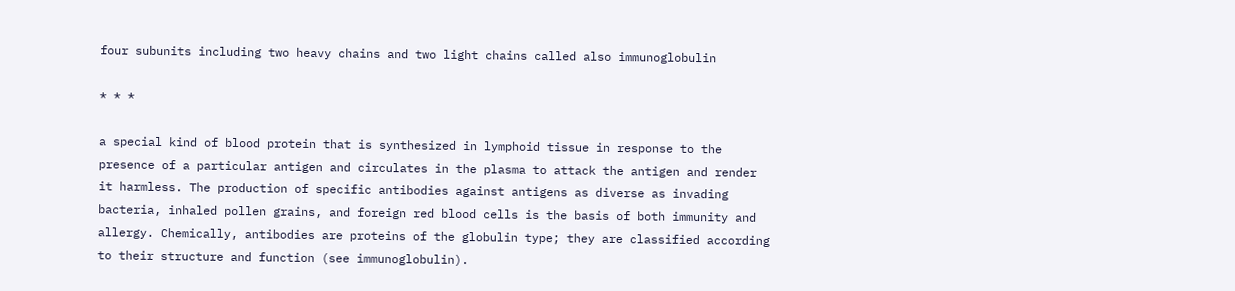four subunits including two heavy chains and two light chains called also immunoglobulin

* * *

a special kind of blood protein that is synthesized in lymphoid tissue in response to the presence of a particular antigen and circulates in the plasma to attack the antigen and render it harmless. The production of specific antibodies against antigens as diverse as invading bacteria, inhaled pollen grains, and foreign red blood cells is the basis of both immunity and allergy. Chemically, antibodies are proteins of the globulin type; they are classified according to their structure and function (see immunoglobulin).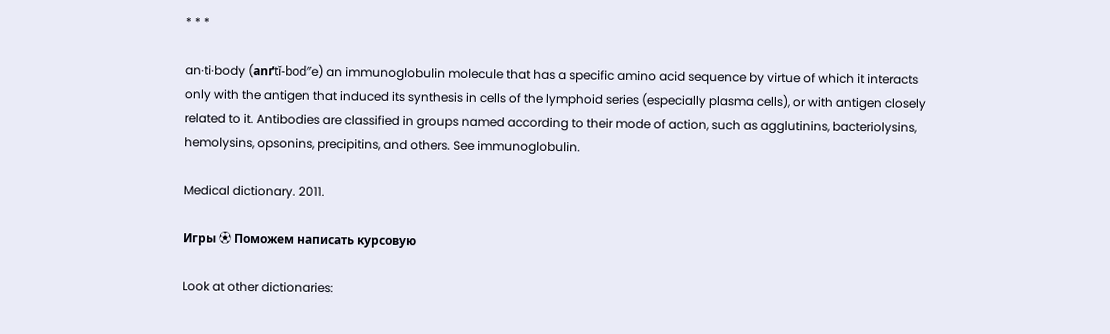* * *

an·ti·body (anґtĭ-bod″e) an immunoglobulin molecule that has a specific amino acid sequence by virtue of which it interacts only with the antigen that induced its synthesis in cells of the lymphoid series (especially plasma cells), or with antigen closely related to it. Antibodies are classified in groups named according to their mode of action, such as agglutinins, bacteriolysins, hemolysins, opsonins, precipitins, and others. See immunoglobulin.

Medical dictionary. 2011.

Игры ⚽ Поможем написать курсовую

Look at other dictionaries: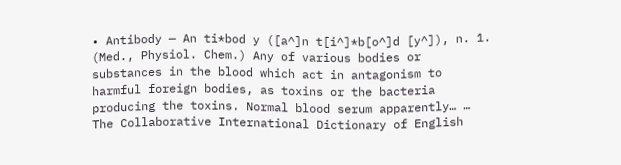• Antibody — An ti*bod y ([a^]n t[i^]*b[o^]d [y^]), n. 1. (Med., Physiol. Chem.) Any of various bodies or substances in the blood which act in antagonism to harmful foreign bodies, as toxins or the bacteria producing the toxins. Normal blood serum apparently… …   The Collaborative International Dictionary of English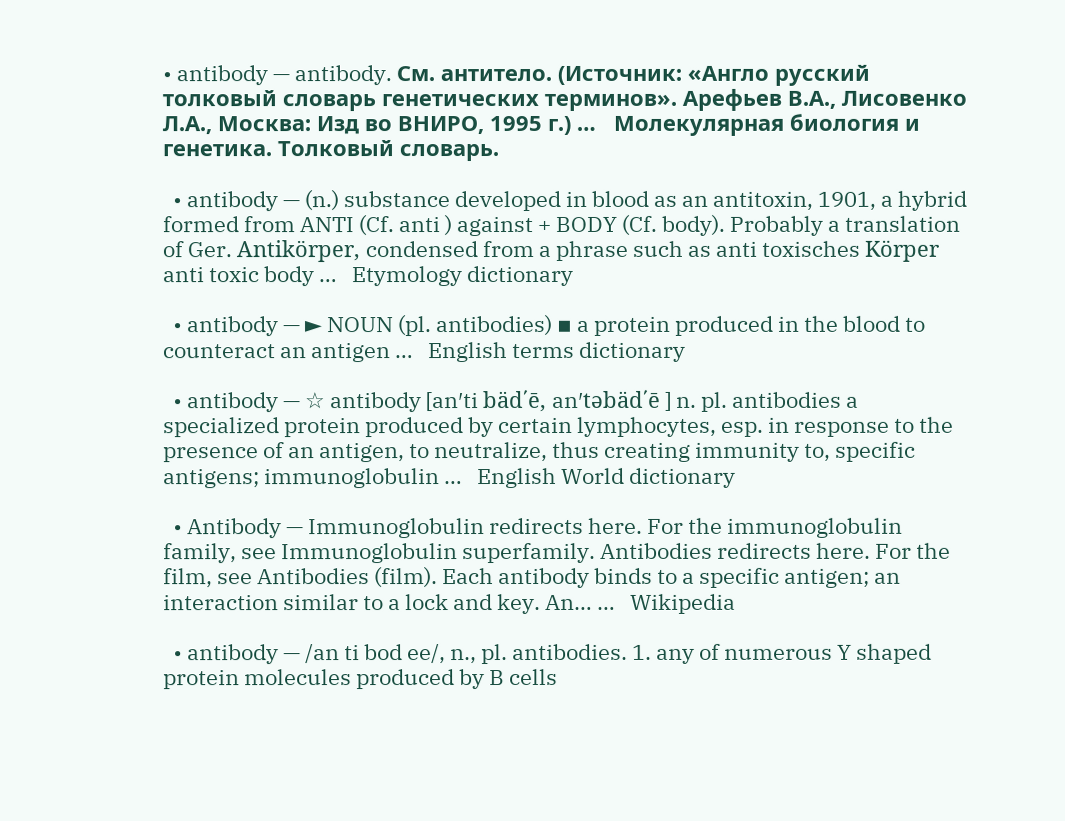• antibody — antibody. См. антитело. (Источник: «Англо русский толковый словарь генетических терминов». Арефьев В.А., Лисовенко Л.А., Москва: Изд во ВНИРО, 1995 г.) …   Молекулярная биология и генетика. Толковый словарь.

  • antibody — (n.) substance developed in blood as an antitoxin, 1901, a hybrid formed from ANTI (Cf. anti ) against + BODY (Cf. body). Probably a translation of Ger. Antikörper, condensed from a phrase such as anti toxisches Körper anti toxic body …   Etymology dictionary

  • antibody — ► NOUN (pl. antibodies) ▪ a protein produced in the blood to counteract an antigen …   English terms dictionary

  • antibody — ☆ antibody [an′ti bäd΄ē, an′təbäd΄ē ] n. pl. antibodies a specialized protein produced by certain lymphocytes, esp. in response to the presence of an antigen, to neutralize, thus creating immunity to, specific antigens; immunoglobulin …   English World dictionary

  • Antibody — Immunoglobulin redirects here. For the immunoglobulin family, see Immunoglobulin superfamily. Antibodies redirects here. For the film, see Antibodies (film). Each antibody binds to a specific antigen; an interaction similar to a lock and key. An… …   Wikipedia

  • antibody — /an ti bod ee/, n., pl. antibodies. 1. any of numerous Y shaped protein molecules produced by B cells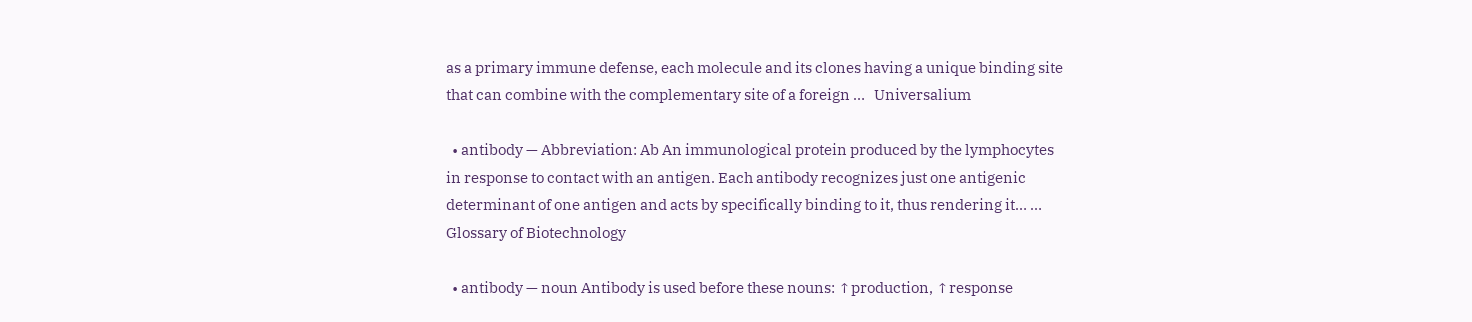as a primary immune defense, each molecule and its clones having a unique binding site that can combine with the complementary site of a foreign …   Universalium

  • antibody — Abbreviation: Ab An immunological protein produced by the lymphocytes in response to contact with an antigen. Each antibody recognizes just one antigenic determinant of one antigen and acts by specifically binding to it, thus rendering it… …   Glossary of Biotechnology

  • antibody — noun Antibody is used before these nouns: ↑production, ↑response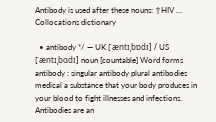Antibody is used after these nouns: ↑HIV …   Collocations dictionary

  • antibody */ — UK [ˈæntɪˌbɒdɪ] / US [ˈæntɪˌbɑdɪ] noun [countable] Word forms antibody : singular antibody plural antibodies medical a substance that your body produces in your blood to fight illnesses and infections. Antibodies are an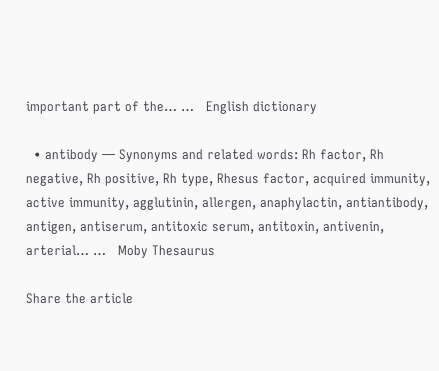important part of the… …   English dictionary

  • antibody — Synonyms and related words: Rh factor, Rh negative, Rh positive, Rh type, Rhesus factor, acquired immunity, active immunity, agglutinin, allergen, anaphylactin, antiantibody, antigen, antiserum, antitoxic serum, antitoxin, antivenin, arterial… …   Moby Thesaurus

Share the article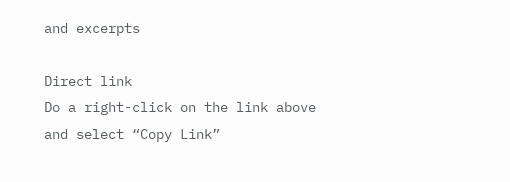and excerpts

Direct link
Do a right-click on the link above
and select “Copy Link”